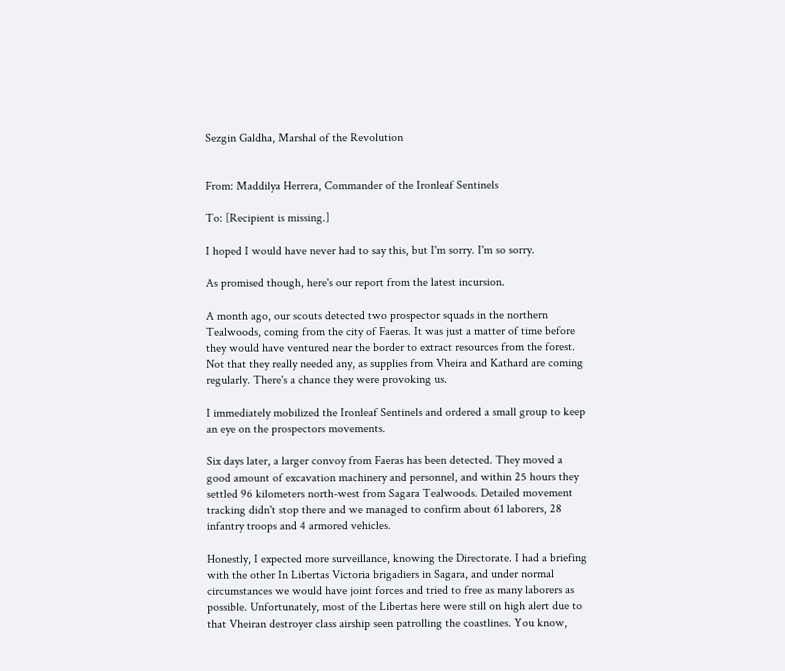Sezgin Galdha, Marshal of the Revolution


From: Maddilya Herrera, Commander of the Ironleaf Sentinels

To: [Recipient is missing.]

I hoped I would have never had to say this, but I'm sorry. I'm so sorry.

As promised though, here's our report from the latest incursion.

A month ago, our scouts detected two prospector squads in the northern Tealwoods, coming from the city of Faeras. It was just a matter of time before they would have ventured near the border to extract resources from the forest. Not that they really needed any, as supplies from Vheira and Kathard are coming regularly. There's a chance they were provoking us.

I immediately mobilized the Ironleaf Sentinels and ordered a small group to keep an eye on the prospectors movements.

Six days later, a larger convoy from Faeras has been detected. They moved a good amount of excavation machinery and personnel, and within 25 hours they settled 96 kilometers north-west from Sagara Tealwoods. Detailed movement tracking didn't stop there and we managed to confirm about 61 laborers, 28 infantry troops and 4 armored vehicles.

Honestly, I expected more surveillance, knowing the Directorate. I had a briefing with the other In Libertas Victoria brigadiers in Sagara, and under normal circumstances we would have joint forces and tried to free as many laborers as possible. Unfortunately, most of the Libertas here were still on high alert due to that Vheiran destroyer class airship seen patrolling the coastlines. You know,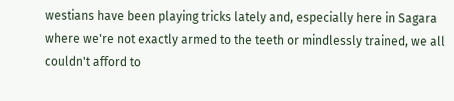westians have been playing tricks lately and, especially here in Sagara where we're not exactly armed to the teeth or mindlessly trained, we all couldn't afford to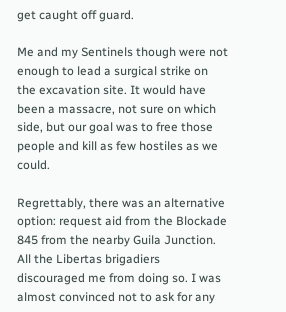get caught off guard.

Me and my Sentinels though were not enough to lead a surgical strike on the excavation site. It would have been a massacre, not sure on which side, but our goal was to free those people and kill as few hostiles as we could.

Regrettably, there was an alternative option: request aid from the Blockade 845 from the nearby Guila Junction. All the Libertas brigadiers discouraged me from doing so. I was almost convinced not to ask for any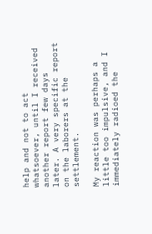help and not to act whatsoever, until I received another report few days later. A very specific report on the laborers at the settlement.

My reaction was perhaps a little too impulsive, and I immediately radioed the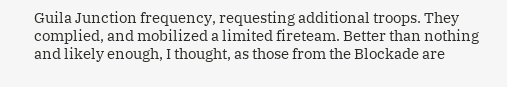Guila Junction frequency, requesting additional troops. They complied, and mobilized a limited fireteam. Better than nothing and likely enough, I thought, as those from the Blockade are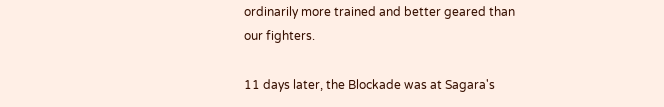ordinarily more trained and better geared than our fighters.

11 days later, the Blockade was at Sagara's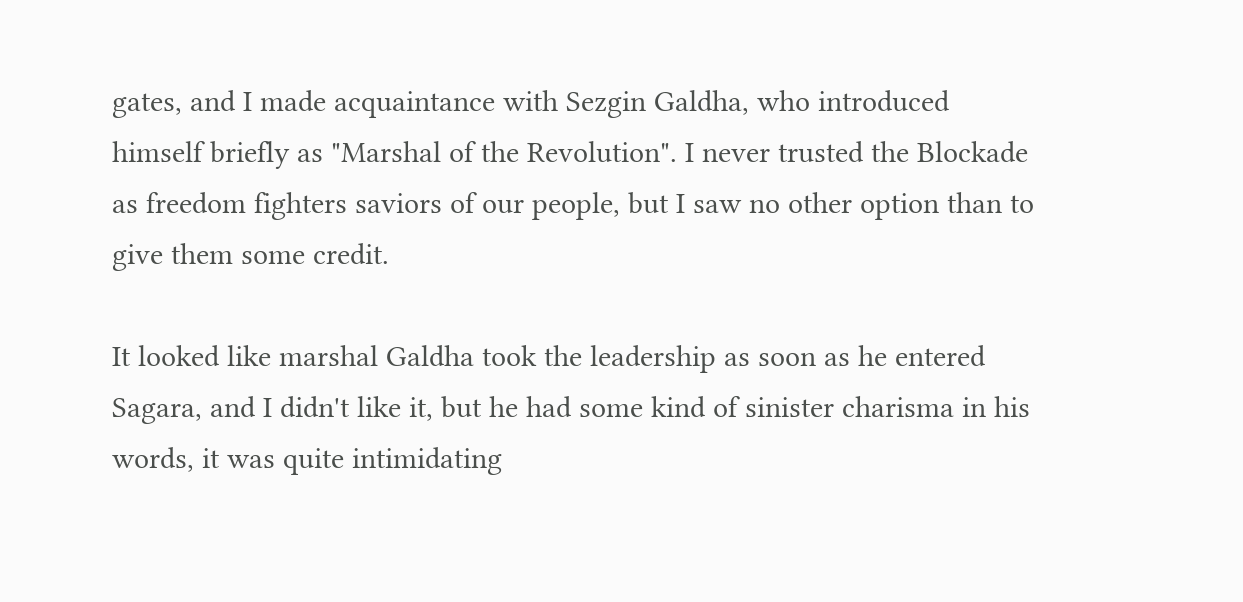gates, and I made acquaintance with Sezgin Galdha, who introduced himself briefly as "Marshal of the Revolution". I never trusted the Blockade as freedom fighters saviors of our people, but I saw no other option than to give them some credit.

It looked like marshal Galdha took the leadership as soon as he entered Sagara, and I didn't like it, but he had some kind of sinister charisma in his words, it was quite intimidating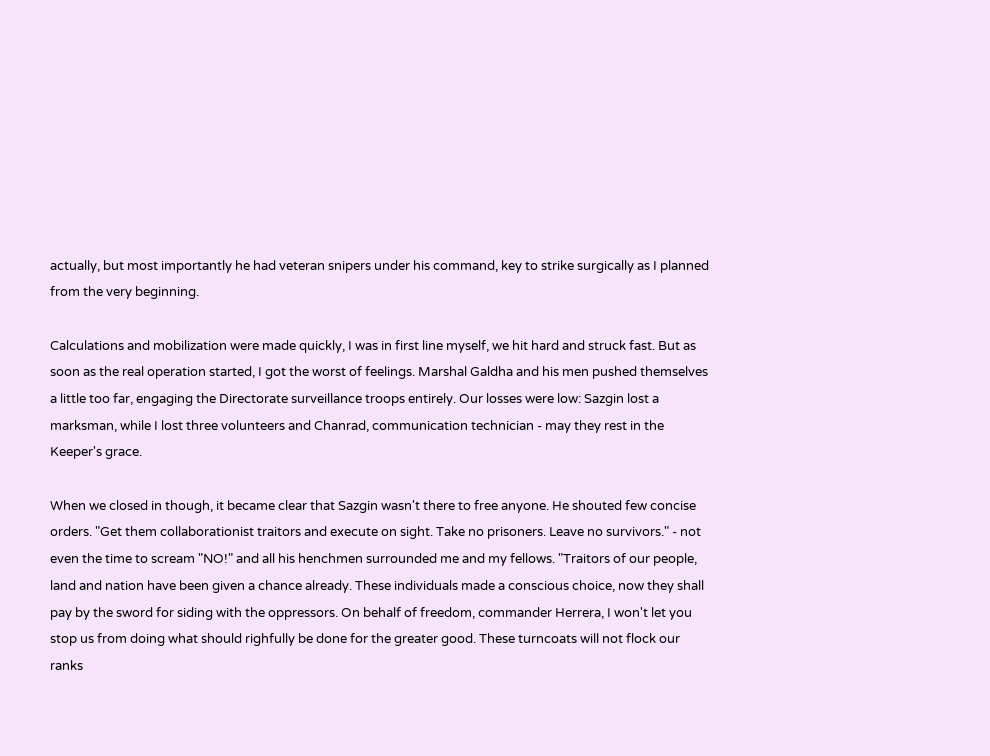actually, but most importantly he had veteran snipers under his command, key to strike surgically as I planned from the very beginning.

Calculations and mobilization were made quickly, I was in first line myself, we hit hard and struck fast. But as soon as the real operation started, I got the worst of feelings. Marshal Galdha and his men pushed themselves a little too far, engaging the Directorate surveillance troops entirely. Our losses were low: Sazgin lost a marksman, while I lost three volunteers and Chanrad, communication technician - may they rest in the Keeper's grace.

When we closed in though, it became clear that Sazgin wasn't there to free anyone. He shouted few concise orders. "Get them collaborationist traitors and execute on sight. Take no prisoners. Leave no survivors." - not even the time to scream "NO!" and all his henchmen surrounded me and my fellows. "Traitors of our people, land and nation have been given a chance already. These individuals made a conscious choice, now they shall pay by the sword for siding with the oppressors. On behalf of freedom, commander Herrera, I won't let you stop us from doing what should righfully be done for the greater good. These turncoats will not flock our ranks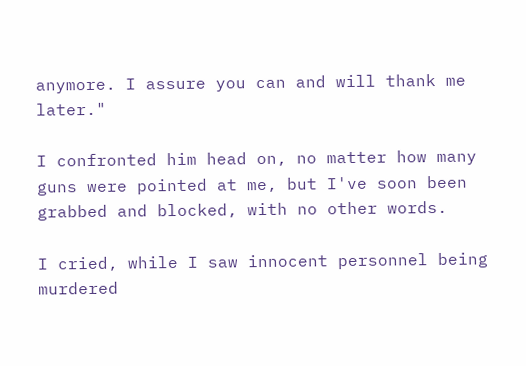anymore. I assure you can and will thank me later."

I confronted him head on, no matter how many guns were pointed at me, but I've soon been grabbed and blocked, with no other words.

I cried, while I saw innocent personnel being murdered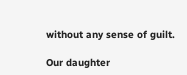without any sense of guilt.

Our daughter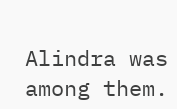Alindra was among them.